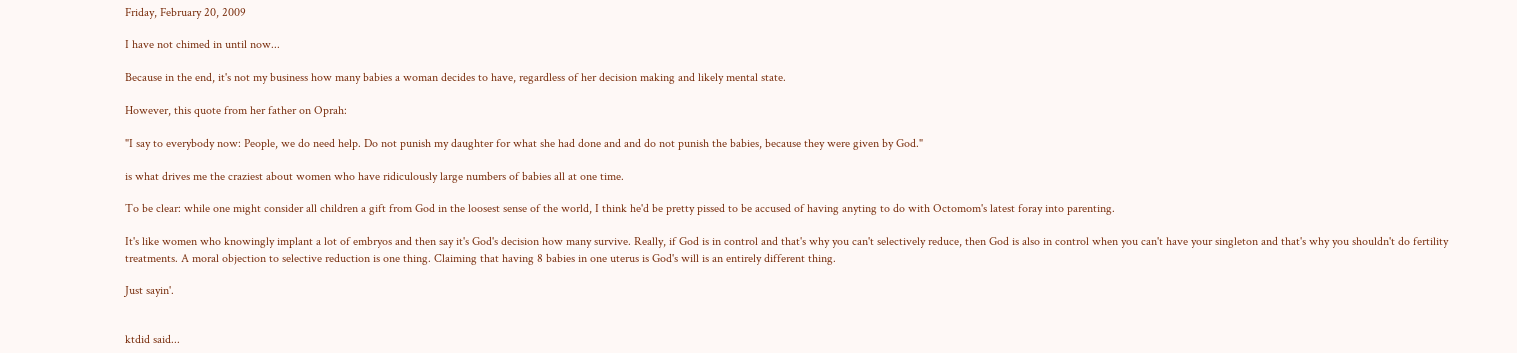Friday, February 20, 2009

I have not chimed in until now...

Because in the end, it's not my business how many babies a woman decides to have, regardless of her decision making and likely mental state.

However, this quote from her father on Oprah:

"I say to everybody now: People, we do need help. Do not punish my daughter for what she had done and and do not punish the babies, because they were given by God."

is what drives me the craziest about women who have ridiculously large numbers of babies all at one time.

To be clear: while one might consider all children a gift from God in the loosest sense of the world, I think he'd be pretty pissed to be accused of having anyting to do with Octomom's latest foray into parenting.

It's like women who knowingly implant a lot of embryos and then say it's God's decision how many survive. Really, if God is in control and that's why you can't selectively reduce, then God is also in control when you can't have your singleton and that's why you shouldn't do fertility treatments. A moral objection to selective reduction is one thing. Claiming that having 8 babies in one uterus is God's will is an entirely different thing.

Just sayin'.


ktdid said...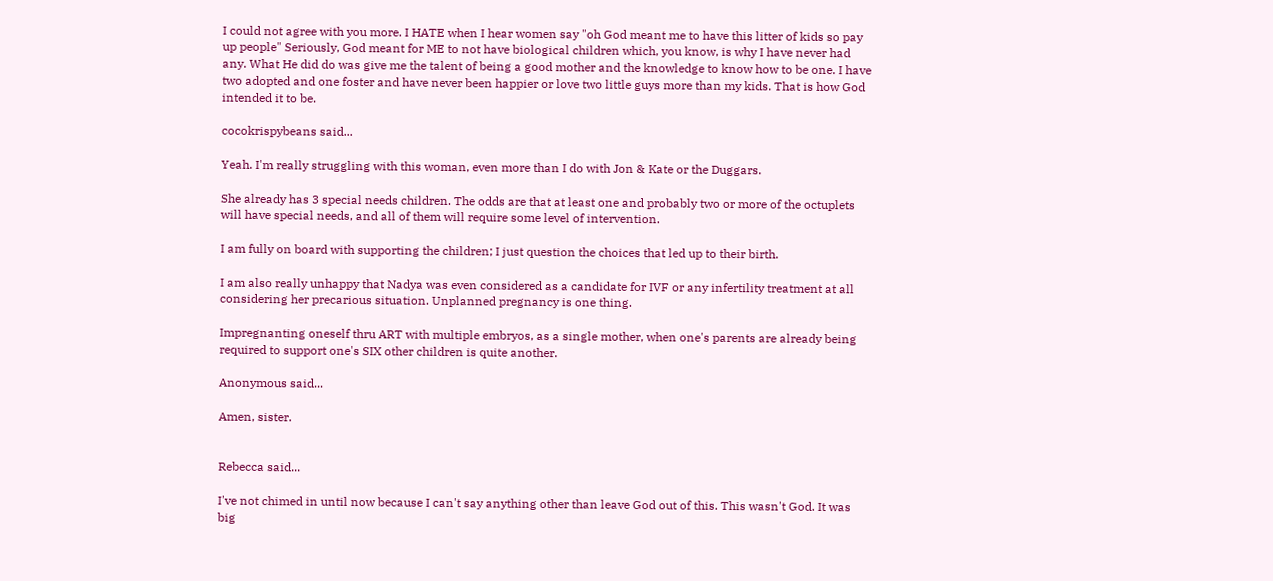I could not agree with you more. I HATE when I hear women say "oh God meant me to have this litter of kids so pay up people" Seriously, God meant for ME to not have biological children which, you know, is why I have never had any. What He did do was give me the talent of being a good mother and the knowledge to know how to be one. I have two adopted and one foster and have never been happier or love two little guys more than my kids. That is how God intended it to be.

cocokrispybeans said...

Yeah. I'm really struggling with this woman, even more than I do with Jon & Kate or the Duggars.

She already has 3 special needs children. The odds are that at least one and probably two or more of the octuplets will have special needs, and all of them will require some level of intervention.

I am fully on board with supporting the children; I just question the choices that led up to their birth.

I am also really unhappy that Nadya was even considered as a candidate for IVF or any infertility treatment at all considering her precarious situation. Unplanned pregnancy is one thing.

Impregnanting oneself thru ART with multiple embryos, as a single mother, when one's parents are already being required to support one's SIX other children is quite another.

Anonymous said...

Amen, sister.


Rebecca said...

I've not chimed in until now because I can't say anything other than leave God out of this. This wasn't God. It was big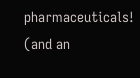pharmaceuticals! (and an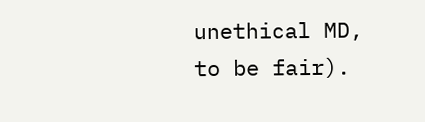unethical MD, to be fair).